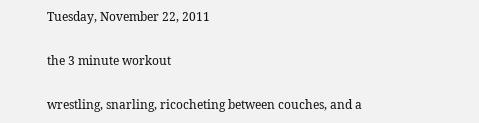Tuesday, November 22, 2011

the 3 minute workout

wrestling, snarling, ricocheting between couches, and a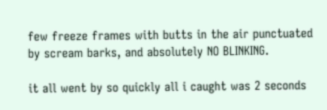few freeze frames with butts in the air punctuated by scream barks, and absolutely NO BLINKING.

it all went by so quickly all i caught was 2 seconds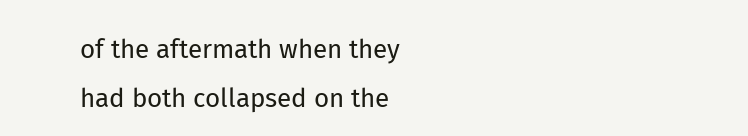of the aftermath when they had both collapsed on the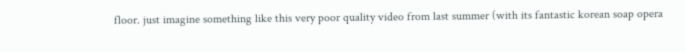floor. just imagine something like this very poor quality video from last summer (with its fantastic korean soap opera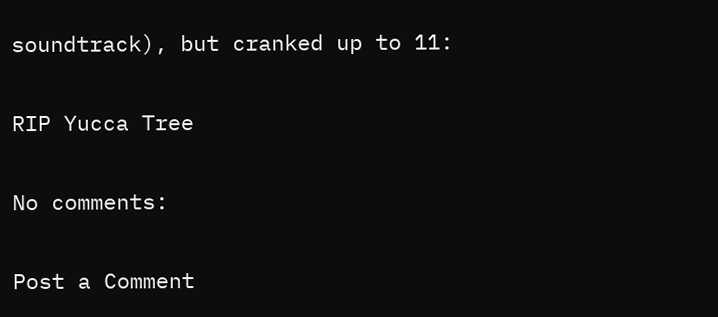soundtrack), but cranked up to 11:

RIP Yucca Tree

No comments:

Post a Comment